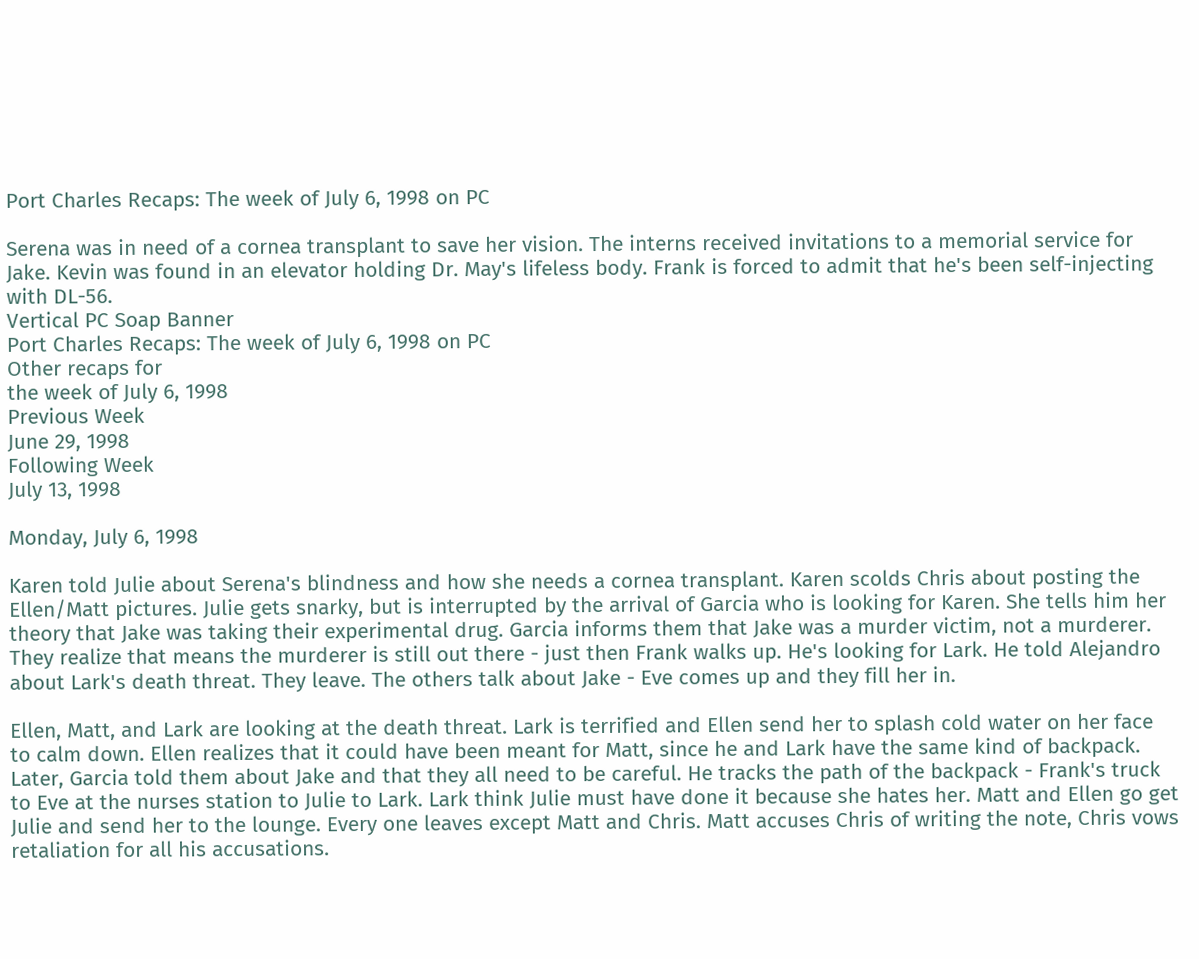Port Charles Recaps: The week of July 6, 1998 on PC

Serena was in need of a cornea transplant to save her vision. The interns received invitations to a memorial service for Jake. Kevin was found in an elevator holding Dr. May's lifeless body. Frank is forced to admit that he's been self-injecting with DL-56.
Vertical PC Soap Banner
Port Charles Recaps: The week of July 6, 1998 on PC
Other recaps for
the week of July 6, 1998
Previous Week
June 29, 1998
Following Week
July 13, 1998

Monday, July 6, 1998

Karen told Julie about Serena's blindness and how she needs a cornea transplant. Karen scolds Chris about posting the Ellen/Matt pictures. Julie gets snarky, but is interrupted by the arrival of Garcia who is looking for Karen. She tells him her theory that Jake was taking their experimental drug. Garcia informs them that Jake was a murder victim, not a murderer. They realize that means the murderer is still out there - just then Frank walks up. He's looking for Lark. He told Alejandro about Lark's death threat. They leave. The others talk about Jake - Eve comes up and they fill her in.

Ellen, Matt, and Lark are looking at the death threat. Lark is terrified and Ellen send her to splash cold water on her face to calm down. Ellen realizes that it could have been meant for Matt, since he and Lark have the same kind of backpack. Later, Garcia told them about Jake and that they all need to be careful. He tracks the path of the backpack - Frank's truck to Eve at the nurses station to Julie to Lark. Lark think Julie must have done it because she hates her. Matt and Ellen go get Julie and send her to the lounge. Every one leaves except Matt and Chris. Matt accuses Chris of writing the note, Chris vows retaliation for all his accusations.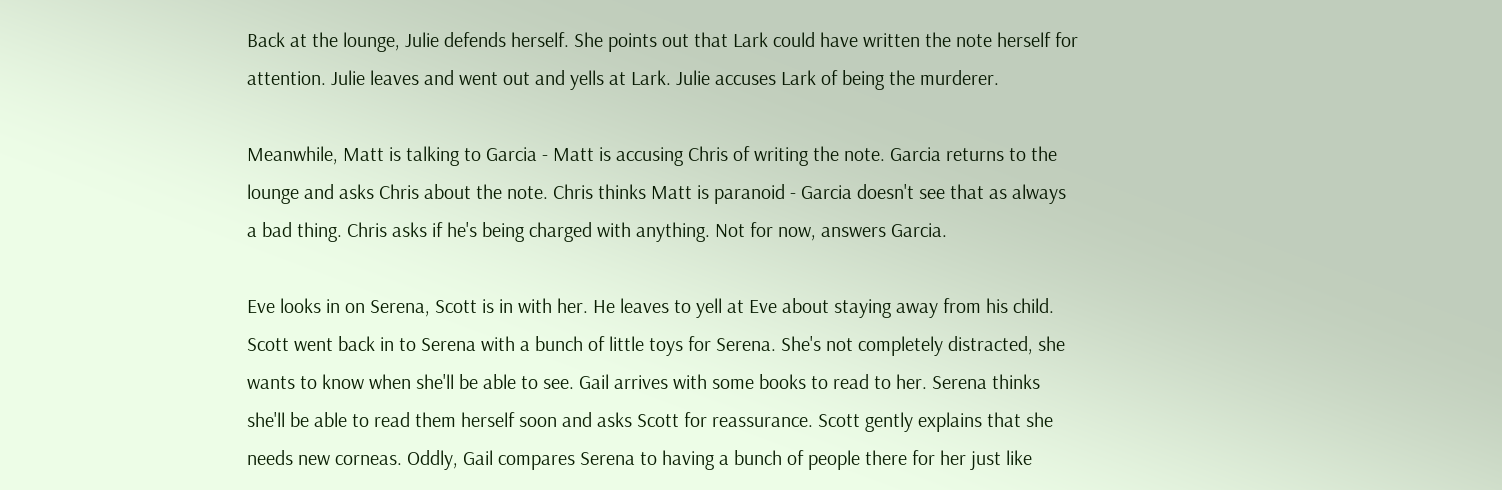Back at the lounge, Julie defends herself. She points out that Lark could have written the note herself for attention. Julie leaves and went out and yells at Lark. Julie accuses Lark of being the murderer.

Meanwhile, Matt is talking to Garcia - Matt is accusing Chris of writing the note. Garcia returns to the lounge and asks Chris about the note. Chris thinks Matt is paranoid - Garcia doesn't see that as always a bad thing. Chris asks if he's being charged with anything. Not for now, answers Garcia.

Eve looks in on Serena, Scott is in with her. He leaves to yell at Eve about staying away from his child. Scott went back in to Serena with a bunch of little toys for Serena. She's not completely distracted, she wants to know when she'll be able to see. Gail arrives with some books to read to her. Serena thinks she'll be able to read them herself soon and asks Scott for reassurance. Scott gently explains that she needs new corneas. Oddly, Gail compares Serena to having a bunch of people there for her just like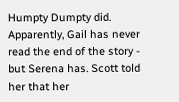Humpty Dumpty did. Apparently, Gail has never read the end of the story - but Serena has. Scott told her that her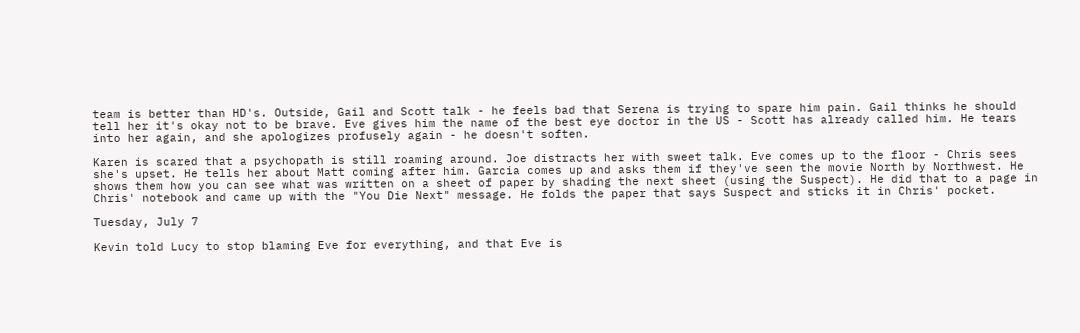team is better than HD's. Outside, Gail and Scott talk - he feels bad that Serena is trying to spare him pain. Gail thinks he should tell her it's okay not to be brave. Eve gives him the name of the best eye doctor in the US - Scott has already called him. He tears into her again, and she apologizes profusely again - he doesn't soften.

Karen is scared that a psychopath is still roaming around. Joe distracts her with sweet talk. Eve comes up to the floor - Chris sees she's upset. He tells her about Matt coming after him. Garcia comes up and asks them if they've seen the movie North by Northwest. He shows them how you can see what was written on a sheet of paper by shading the next sheet (using the Suspect). He did that to a page in Chris' notebook and came up with the "You Die Next" message. He folds the paper that says Suspect and sticks it in Chris' pocket.

Tuesday, July 7

Kevin told Lucy to stop blaming Eve for everything, and that Eve is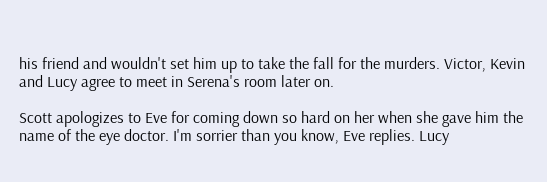his friend and wouldn't set him up to take the fall for the murders. Victor, Kevin and Lucy agree to meet in Serena's room later on.

Scott apologizes to Eve for coming down so hard on her when she gave him the name of the eye doctor. I'm sorrier than you know, Eve replies. Lucy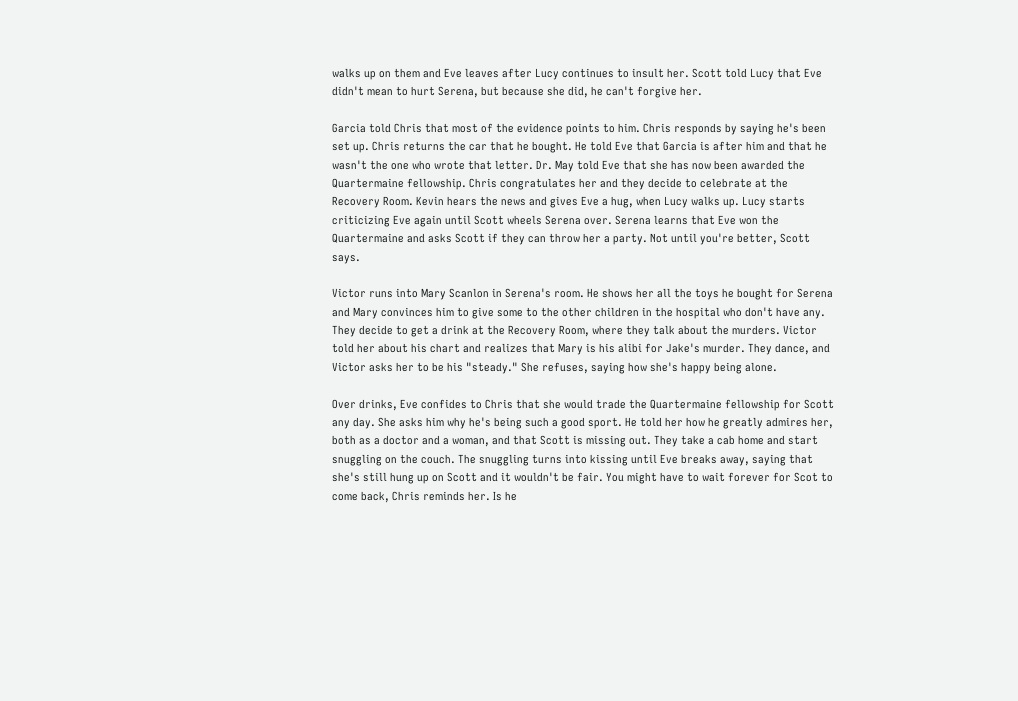walks up on them and Eve leaves after Lucy continues to insult her. Scott told Lucy that Eve didn't mean to hurt Serena, but because she did, he can't forgive her.

Garcia told Chris that most of the evidence points to him. Chris responds by saying he's been set up. Chris returns the car that he bought. He told Eve that Garcia is after him and that he wasn't the one who wrote that letter. Dr. May told Eve that she has now been awarded the Quartermaine fellowship. Chris congratulates her and they decide to celebrate at the Recovery Room. Kevin hears the news and gives Eve a hug, when Lucy walks up. Lucy starts criticizing Eve again until Scott wheels Serena over. Serena learns that Eve won the Quartermaine and asks Scott if they can throw her a party. Not until you're better, Scott says.

Victor runs into Mary Scanlon in Serena's room. He shows her all the toys he bought for Serena and Mary convinces him to give some to the other children in the hospital who don't have any. They decide to get a drink at the Recovery Room, where they talk about the murders. Victor told her about his chart and realizes that Mary is his alibi for Jake's murder. They dance, and Victor asks her to be his "steady." She refuses, saying how she's happy being alone.

Over drinks, Eve confides to Chris that she would trade the Quartermaine fellowship for Scott any day. She asks him why he's being such a good sport. He told her how he greatly admires her, both as a doctor and a woman, and that Scott is missing out. They take a cab home and start snuggling on the couch. The snuggling turns into kissing until Eve breaks away, saying that she's still hung up on Scott and it wouldn't be fair. You might have to wait forever for Scot to come back, Chris reminds her. Is he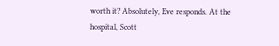worth it? Absolutely, Eve responds. At the hospital, Scott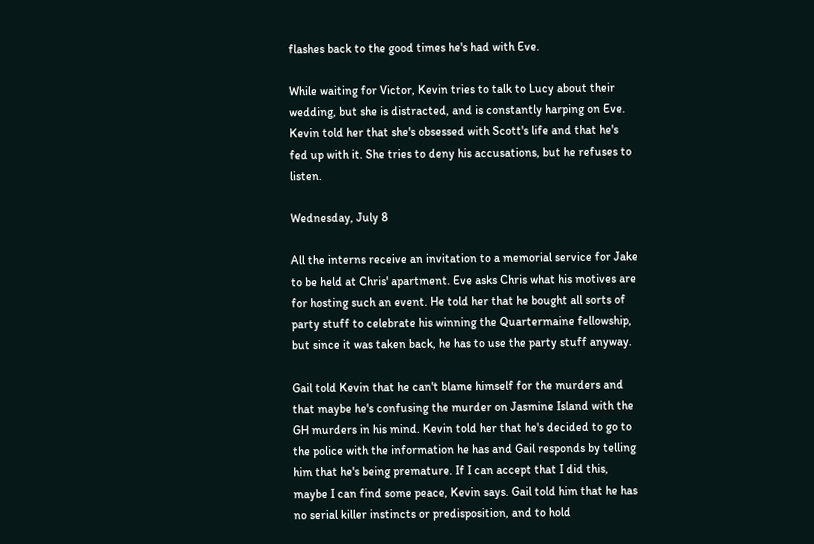flashes back to the good times he's had with Eve.

While waiting for Victor, Kevin tries to talk to Lucy about their wedding, but she is distracted, and is constantly harping on Eve. Kevin told her that she's obsessed with Scott's life and that he's fed up with it. She tries to deny his accusations, but he refuses to listen.

Wednesday, July 8

All the interns receive an invitation to a memorial service for Jake to be held at Chris' apartment. Eve asks Chris what his motives are for hosting such an event. He told her that he bought all sorts of party stuff to celebrate his winning the Quartermaine fellowship, but since it was taken back, he has to use the party stuff anyway.

Gail told Kevin that he can't blame himself for the murders and that maybe he's confusing the murder on Jasmine Island with the GH murders in his mind. Kevin told her that he's decided to go to the police with the information he has and Gail responds by telling him that he's being premature. If I can accept that I did this, maybe I can find some peace, Kevin says. Gail told him that he has no serial killer instincts or predisposition, and to hold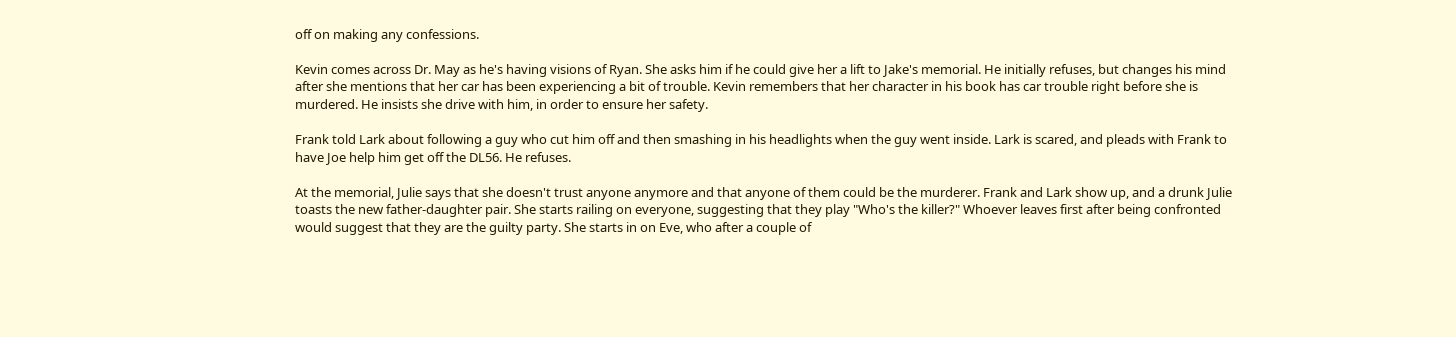off on making any confessions.

Kevin comes across Dr. May as he's having visions of Ryan. She asks him if he could give her a lift to Jake's memorial. He initially refuses, but changes his mind after she mentions that her car has been experiencing a bit of trouble. Kevin remembers that her character in his book has car trouble right before she is murdered. He insists she drive with him, in order to ensure her safety.

Frank told Lark about following a guy who cut him off and then smashing in his headlights when the guy went inside. Lark is scared, and pleads with Frank to have Joe help him get off the DL56. He refuses.

At the memorial, Julie says that she doesn't trust anyone anymore and that anyone of them could be the murderer. Frank and Lark show up, and a drunk Julie toasts the new father-daughter pair. She starts railing on everyone, suggesting that they play "Who's the killer?" Whoever leaves first after being confronted would suggest that they are the guilty party. She starts in on Eve, who after a couple of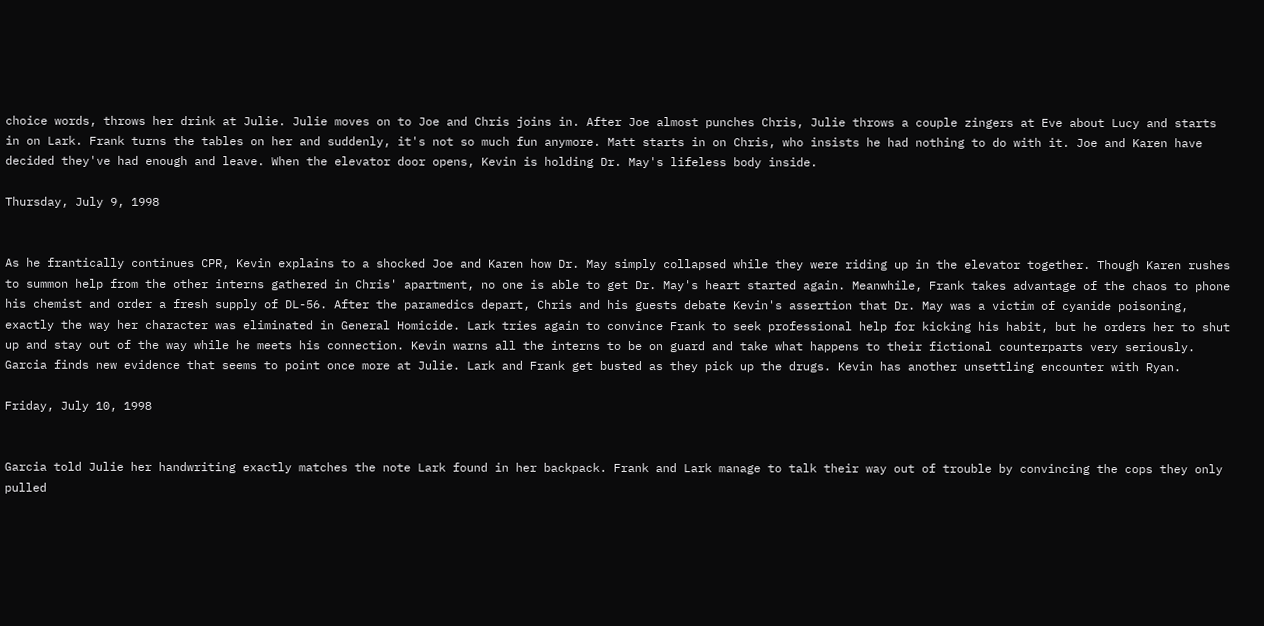choice words, throws her drink at Julie. Julie moves on to Joe and Chris joins in. After Joe almost punches Chris, Julie throws a couple zingers at Eve about Lucy and starts in on Lark. Frank turns the tables on her and suddenly, it's not so much fun anymore. Matt starts in on Chris, who insists he had nothing to do with it. Joe and Karen have decided they've had enough and leave. When the elevator door opens, Kevin is holding Dr. May's lifeless body inside.

Thursday, July 9, 1998


As he frantically continues CPR, Kevin explains to a shocked Joe and Karen how Dr. May simply collapsed while they were riding up in the elevator together. Though Karen rushes to summon help from the other interns gathered in Chris' apartment, no one is able to get Dr. May's heart started again. Meanwhile, Frank takes advantage of the chaos to phone his chemist and order a fresh supply of DL-56. After the paramedics depart, Chris and his guests debate Kevin's assertion that Dr. May was a victim of cyanide poisoning, exactly the way her character was eliminated in General Homicide. Lark tries again to convince Frank to seek professional help for kicking his habit, but he orders her to shut up and stay out of the way while he meets his connection. Kevin warns all the interns to be on guard and take what happens to their fictional counterparts very seriously. Garcia finds new evidence that seems to point once more at Julie. Lark and Frank get busted as they pick up the drugs. Kevin has another unsettling encounter with Ryan.

Friday, July 10, 1998


Garcia told Julie her handwriting exactly matches the note Lark found in her backpack. Frank and Lark manage to talk their way out of trouble by convincing the cops they only pulled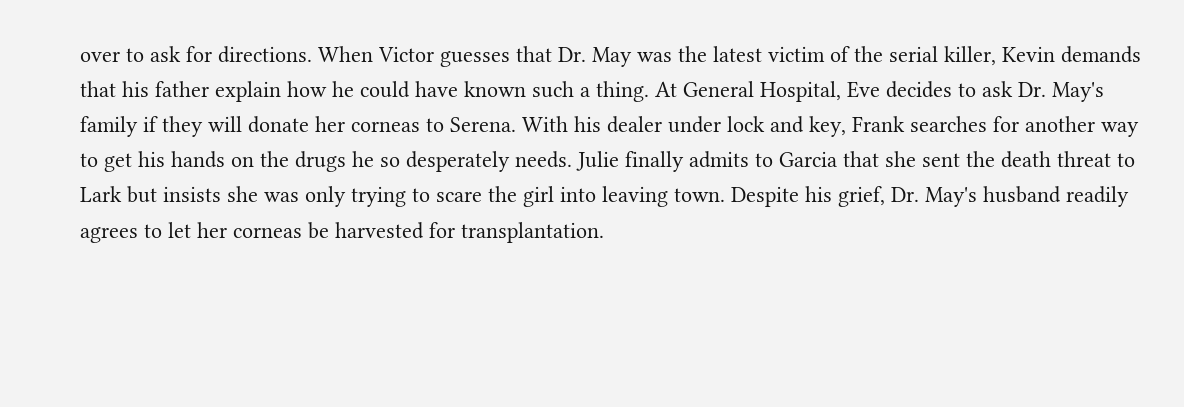over to ask for directions. When Victor guesses that Dr. May was the latest victim of the serial killer, Kevin demands that his father explain how he could have known such a thing. At General Hospital, Eve decides to ask Dr. May's family if they will donate her corneas to Serena. With his dealer under lock and key, Frank searches for another way to get his hands on the drugs he so desperately needs. Julie finally admits to Garcia that she sent the death threat to Lark but insists she was only trying to scare the girl into leaving town. Despite his grief, Dr. May's husband readily agrees to let her corneas be harvested for transplantation.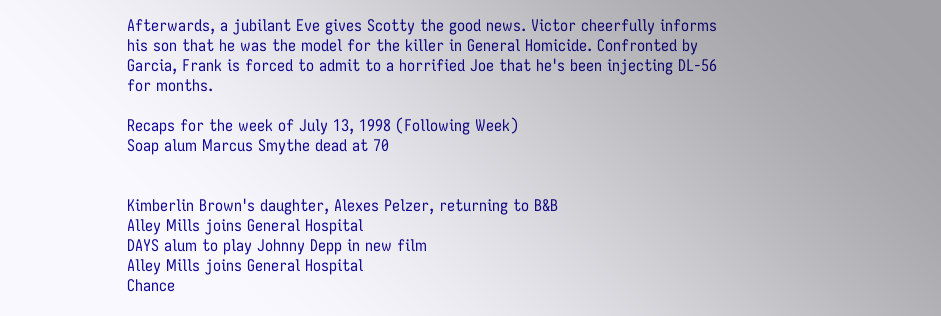Afterwards, a jubilant Eve gives Scotty the good news. Victor cheerfully informs his son that he was the model for the killer in General Homicide. Confronted by Garcia, Frank is forced to admit to a horrified Joe that he's been injecting DL-56 for months.

Recaps for the week of July 13, 1998 (Following Week)
Soap alum Marcus Smythe dead at 70


Kimberlin Brown's daughter, Alexes Pelzer, returning to B&B
Alley Mills joins General Hospital
DAYS alum to play Johnny Depp in new film
Alley Mills joins General Hospital
Chance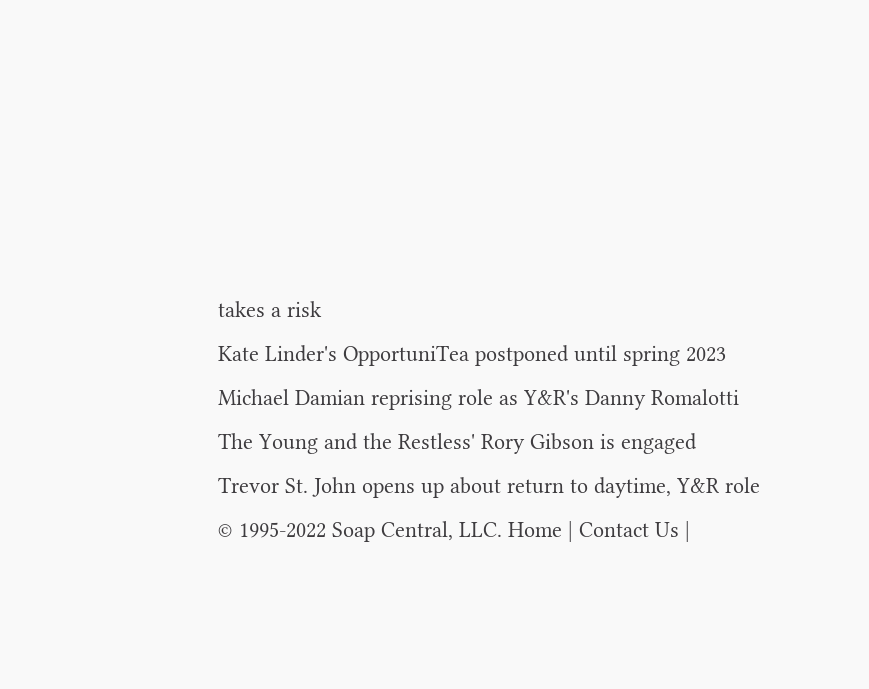takes a risk
Kate Linder's OpportuniTea postponed until spring 2023
Michael Damian reprising role as Y&R's Danny Romalotti
The Young and the Restless' Rory Gibson is engaged
Trevor St. John opens up about return to daytime, Y&R role
© 1995-2022 Soap Central, LLC. Home | Contact Us |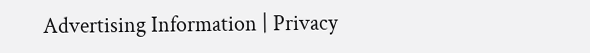Advertising Information | Privacy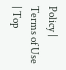Policy | Terms of Use | Top